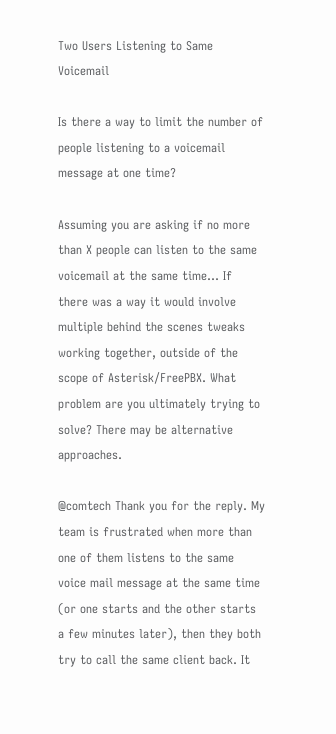Two Users Listening to Same Voicemail

Is there a way to limit the number of people listening to a voicemail message at one time?

Assuming you are asking if no more than X people can listen to the same voicemail at the same time… If there was a way it would involve multiple behind the scenes tweaks working together, outside of the scope of Asterisk/FreePBX. What problem are you ultimately trying to solve? There may be alternative approaches.

@comtech Thank you for the reply. My team is frustrated when more than one of them listens to the same voice mail message at the same time (or one starts and the other starts a few minutes later), then they both try to call the same client back. It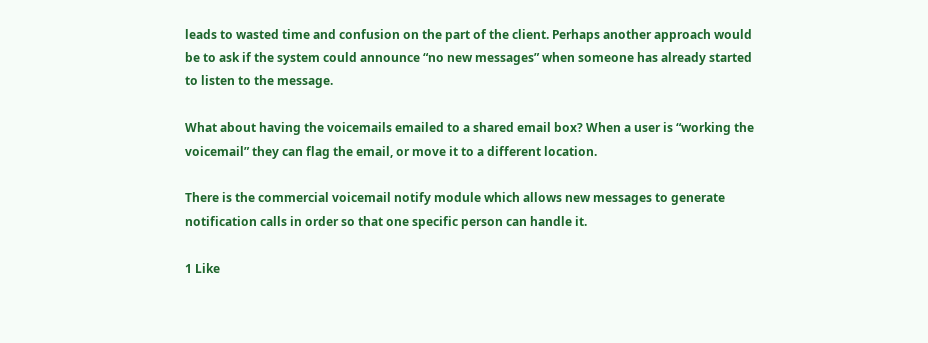leads to wasted time and confusion on the part of the client. Perhaps another approach would be to ask if the system could announce “no new messages” when someone has already started to listen to the message.

What about having the voicemails emailed to a shared email box? When a user is “working the voicemail” they can flag the email, or move it to a different location.

There is the commercial voicemail notify module which allows new messages to generate notification calls in order so that one specific person can handle it.

1 Like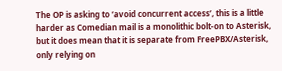The OP is asking to ‘avoid concurrent access’, this is a little harder as Comedian mail is a monolithic bolt-on to Asterisk, but it does mean that it is separate from FreePBX/Asterisk, only relying on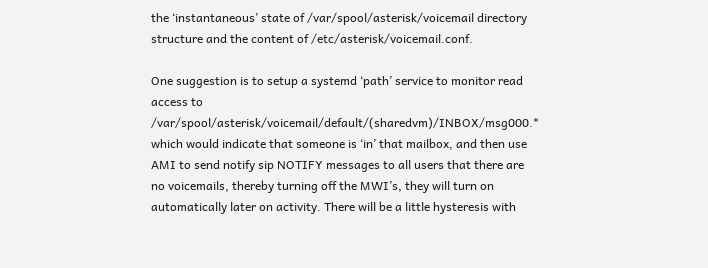the ‘instantaneous’ state of /var/spool/asterisk/voicemail directory structure and the content of /etc/asterisk/voicemail.conf.

One suggestion is to setup a systemd ‘path’ service to monitor read access to /var/spool/asterisk/voicemail/default/(sharedvm)/INBOX/msg000.* which would indicate that someone is ‘in’ that mailbox, and then use AMI to send notify sip NOTIFY messages to all users that there are no voicemails, thereby turning off the MWI’s, they will turn on automatically later on activity. There will be a little hysteresis with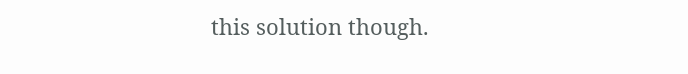this solution though.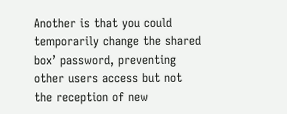Another is that you could temporarily change the shared box’ password, preventing other users access but not the reception of new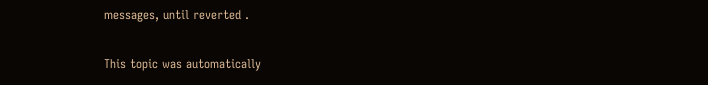messages, until reverted .

This topic was automatically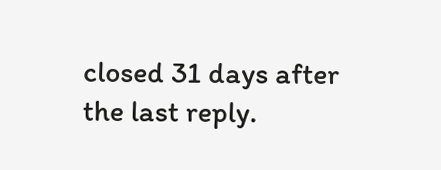closed 31 days after the last reply.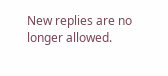New replies are no longer allowed.